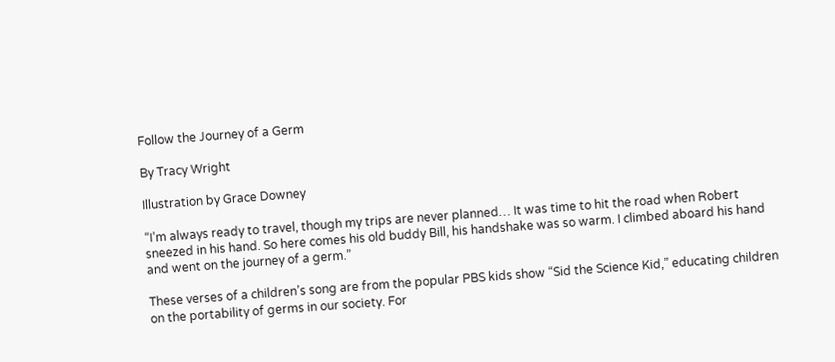Follow the Journey of a Germ

By Tracy Wright

Illustration by Grace Downey

“I’m always ready to travel, though my trips are never planned… It was time to hit the road when Robert sneezed in his hand. So here comes his old buddy Bill, his handshake was so warm. I climbed aboard his hand and went on the journey of a germ.”

These verses of a children’s song are from the popular PBS kids show “Sid the Science Kid,” educating children on the portability of germs in our society. For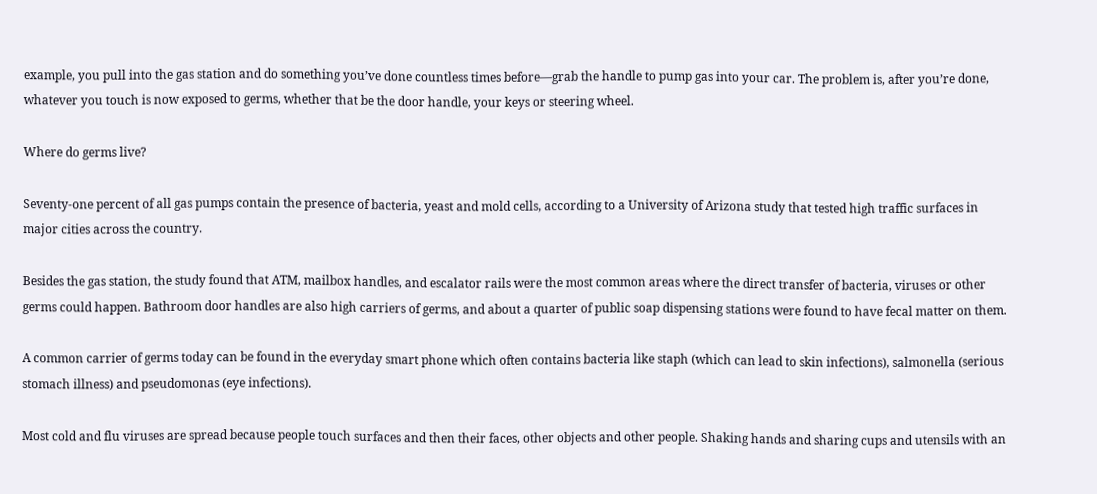example, you pull into the gas station and do something you’ve done countless times before—grab the handle to pump gas into your car. The problem is, after you’re done, whatever you touch is now exposed to germs, whether that be the door handle, your keys or steering wheel.

Where do germs live?

Seventy-one percent of all gas pumps contain the presence of bacteria, yeast and mold cells, according to a University of Arizona study that tested high traffic surfaces in major cities across the country.

Besides the gas station, the study found that ATM, mailbox handles, and escalator rails were the most common areas where the direct transfer of bacteria, viruses or other germs could happen. Bathroom door handles are also high carriers of germs, and about a quarter of public soap dispensing stations were found to have fecal matter on them.

A common carrier of germs today can be found in the everyday smart phone which often contains bacteria like staph (which can lead to skin infections), salmonella (serious stomach illness) and pseudomonas (eye infections).

Most cold and flu viruses are spread because people touch surfaces and then their faces, other objects and other people. Shaking hands and sharing cups and utensils with an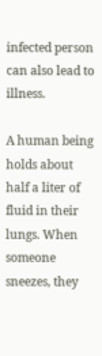infected person can also lead to illness.

A human being holds about half a liter of fluid in their lungs. When someone sneezes, they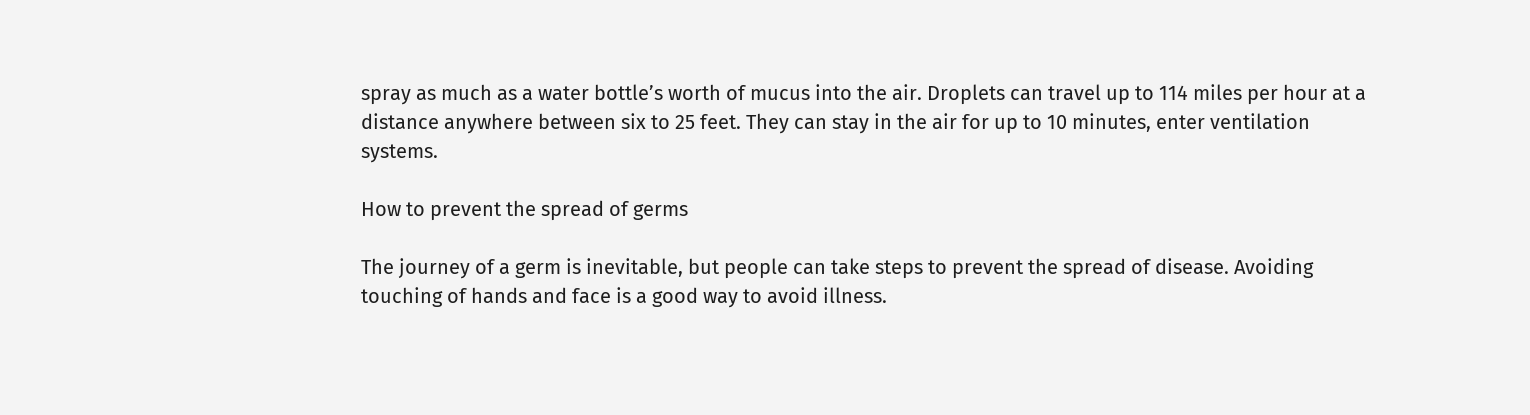spray as much as a water bottle’s worth of mucus into the air. Droplets can travel up to 114 miles per hour at a distance anywhere between six to 25 feet. They can stay in the air for up to 10 minutes, enter ventilation systems.

How to prevent the spread of germs

The journey of a germ is inevitable, but people can take steps to prevent the spread of disease. Avoiding touching of hands and face is a good way to avoid illness.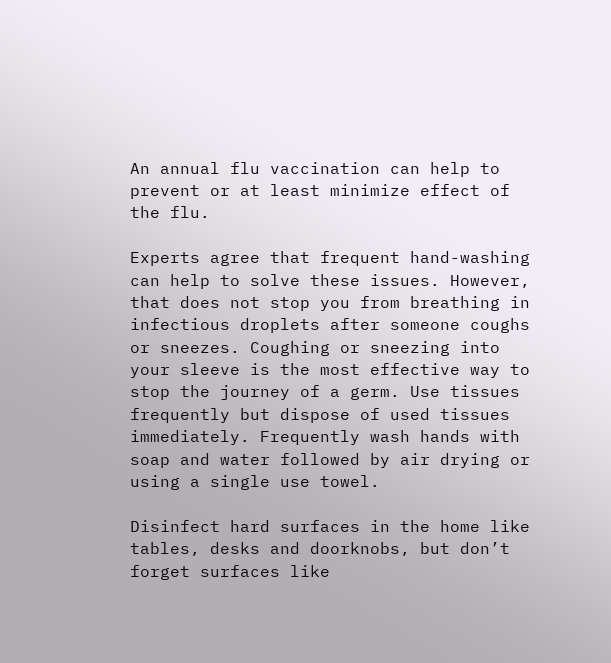An annual flu vaccination can help to prevent or at least minimize effect of the flu.

Experts agree that frequent hand-washing can help to solve these issues. However, that does not stop you from breathing in infectious droplets after someone coughs or sneezes. Coughing or sneezing into your sleeve is the most effective way to stop the journey of a germ. Use tissues frequently but dispose of used tissues immediately. Frequently wash hands with soap and water followed by air drying or using a single use towel.

Disinfect hard surfaces in the home like tables, desks and doorknobs, but don’t forget surfaces like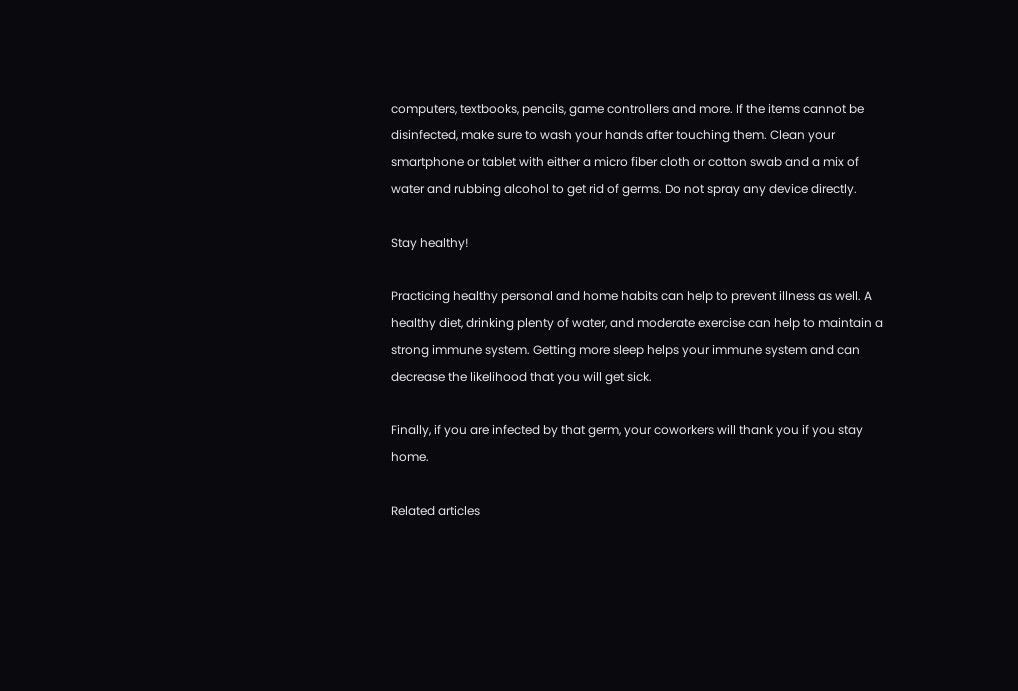computers, textbooks, pencils, game controllers and more. If the items cannot be disinfected, make sure to wash your hands after touching them. Clean your smartphone or tablet with either a micro fiber cloth or cotton swab and a mix of water and rubbing alcohol to get rid of germs. Do not spray any device directly.

Stay healthy!

Practicing healthy personal and home habits can help to prevent illness as well. A healthy diet, drinking plenty of water, and moderate exercise can help to maintain a strong immune system. Getting more sleep helps your immune system and can decrease the likelihood that you will get sick.

Finally, if you are infected by that germ, your coworkers will thank you if you stay home.

Related articles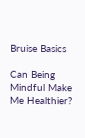Bruise Basics

Can Being Mindful Make Me Healthier?